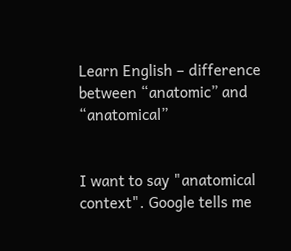Learn English – difference between “anatomic” and “anatomical”


I want to say "anatomical context". Google tells me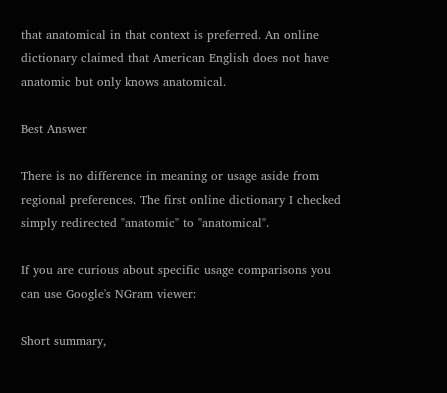that anatomical in that context is preferred. An online dictionary claimed that American English does not have anatomic but only knows anatomical.

Best Answer

There is no difference in meaning or usage aside from regional preferences. The first online dictionary I checked simply redirected "anatomic" to "anatomical".

If you are curious about specific usage comparisons you can use Google's NGram viewer:

Short summary,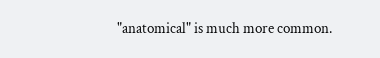"anatomical" is much more common.